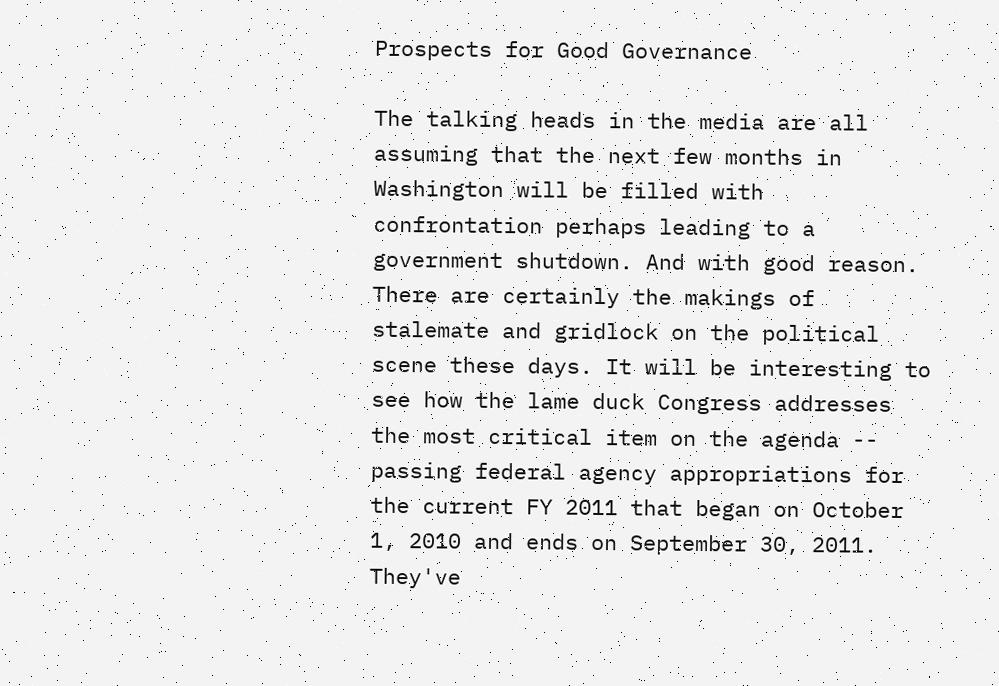Prospects for Good Governance

The talking heads in the media are all assuming that the next few months in Washington will be filled with confrontation perhaps leading to a government shutdown. And with good reason. There are certainly the makings of stalemate and gridlock on the political scene these days. It will be interesting to see how the lame duck Congress addresses the most critical item on the agenda -- passing federal agency appropriations for the current FY 2011 that began on October 1, 2010 and ends on September 30, 2011. They've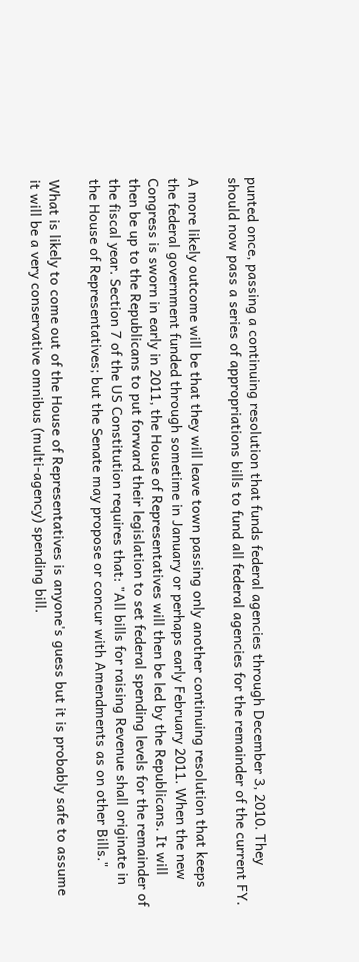punted once, passing a continuing resolution that funds federal agencies through December 3, 2010. They should now pass a series of appropriations bills to fund all federal agencies for the remainder of the current FY.

A more likely outcome will be that they will leave town passing only another continuing resolution that keeps the federal government funded through sometime in January or perhaps early February 2011. When the new Congress is sworn in early in 2011, the House of Representatives will then be led by the Republicans. It will then be up to the Republicans to put forward their legislation to set federal spending levels for the remainder of the fiscal year. Section 7 of the US Constitution requires that: "All bills for raising Revenue shall originate in the House of Representatives; but the Senate may propose or concur with Amendments as on other Bills."

What is likely to come out of the House of Representatives is anyone's guess but it is probably safe to assume it will be a very conservative omnibus (multi-agency) spending bill.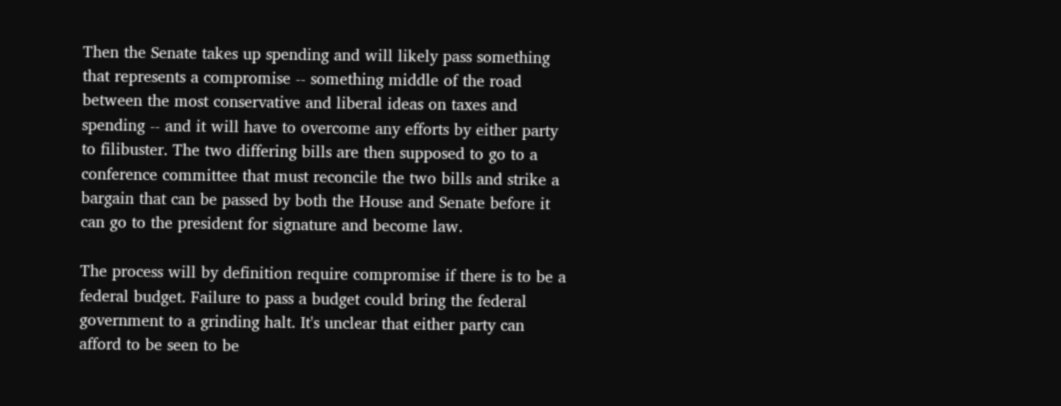Then the Senate takes up spending and will likely pass something that represents a compromise -- something middle of the road between the most conservative and liberal ideas on taxes and spending -- and it will have to overcome any efforts by either party to filibuster. The two differing bills are then supposed to go to a conference committee that must reconcile the two bills and strike a bargain that can be passed by both the House and Senate before it can go to the president for signature and become law.

The process will by definition require compromise if there is to be a federal budget. Failure to pass a budget could bring the federal government to a grinding halt. It's unclear that either party can afford to be seen to be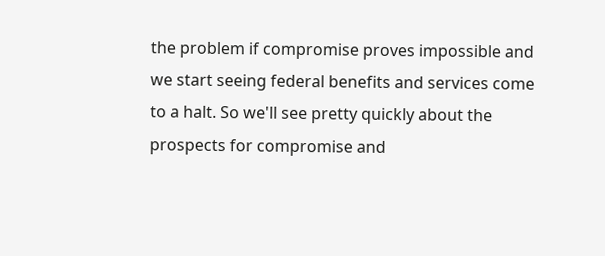the problem if compromise proves impossible and we start seeing federal benefits and services come to a halt. So we'll see pretty quickly about the prospects for compromise and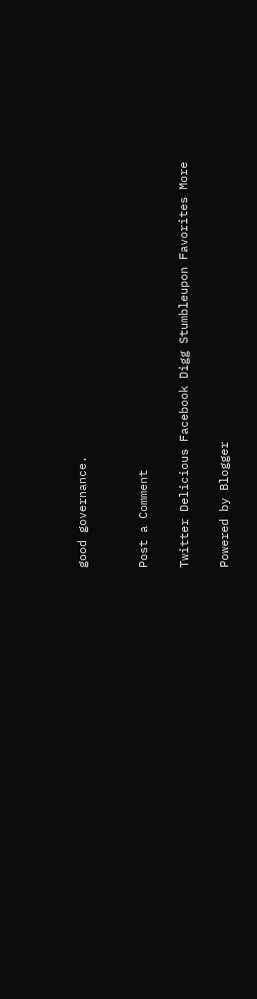good governance.


Post a Comment

Twitter Delicious Facebook Digg Stumbleupon Favorites More

Powered by Blogger